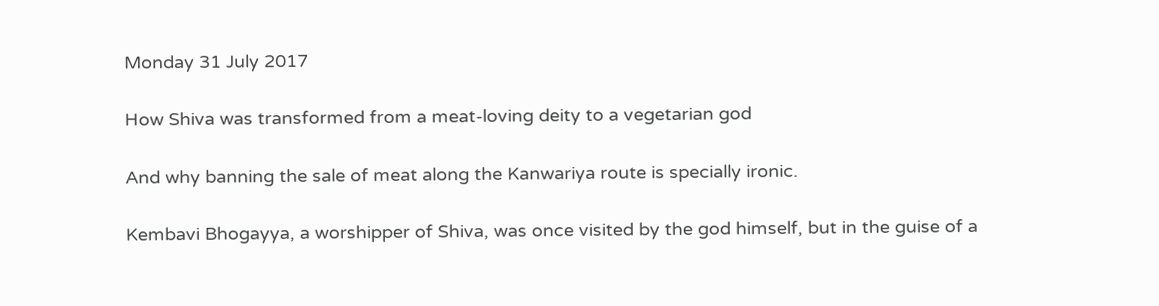Monday 31 July 2017

How Shiva was transformed from a meat-loving deity to a vegetarian god

And why banning the sale of meat along the Kanwariya route is specially ironic.

Kembavi Bhogayya, a worshipper of Shiva, was once visited by the god himself, but in the guise of a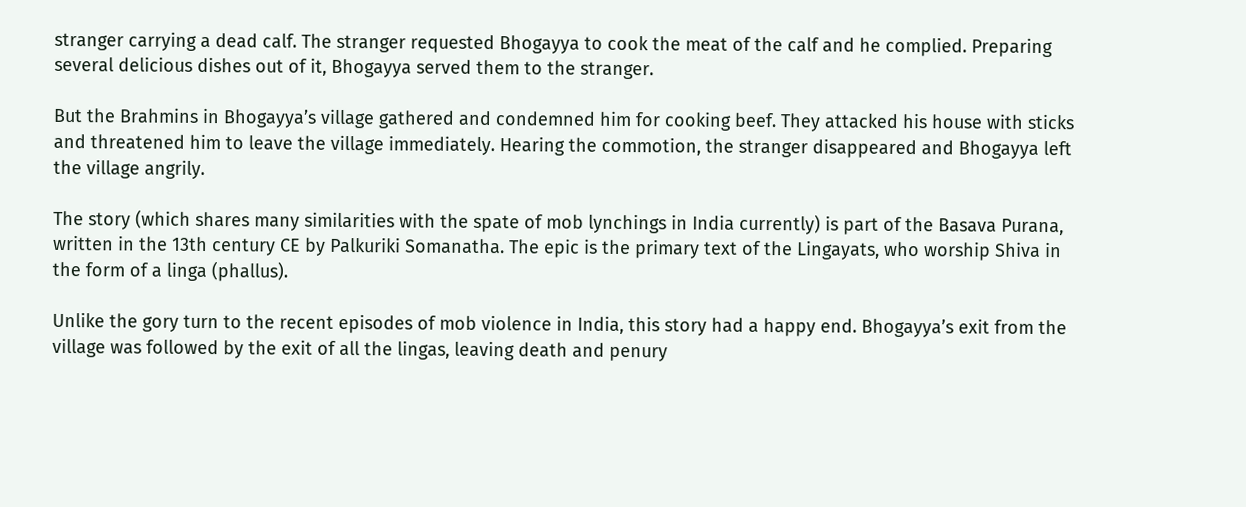stranger carrying a dead calf. The stranger requested Bhogayya to cook the meat of the calf and he complied. Preparing several delicious dishes out of it, Bhogayya served them to the stranger.

But the Brahmins in Bhogayya’s village gathered and condemned him for cooking beef. They attacked his house with sticks and threatened him to leave the village immediately. Hearing the commotion, the stranger disappeared and Bhogayya left the village angrily.

The story (which shares many similarities with the spate of mob lynchings in India currently) is part of the Basava Purana, written in the 13th century CE by Palkuriki Somanatha. The epic is the primary text of the Lingayats, who worship Shiva in the form of a linga (phallus).

Unlike the gory turn to the recent episodes of mob violence in India, this story had a happy end. Bhogayya’s exit from the village was followed by the exit of all the lingas, leaving death and penury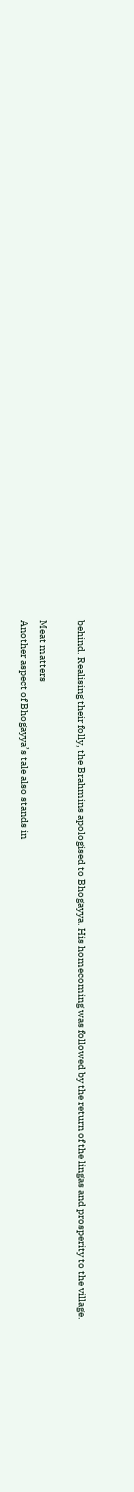behind. Realising their folly, the Brahmins apologised to Bhogayya. His homecoming was followed by the return of the lingas and prosperity to the village.

Meat matters
Another aspect of Bhogayya’s tale also stands in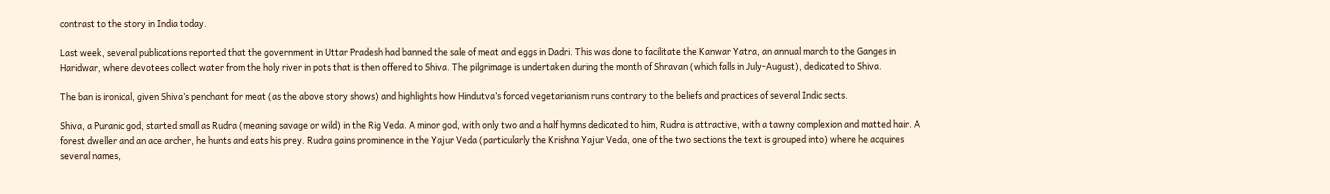contrast to the story in India today.

Last week, several publications reported that the government in Uttar Pradesh had banned the sale of meat and eggs in Dadri. This was done to facilitate the Kanwar Yatra, an annual march to the Ganges in Haridwar, where devotees collect water from the holy river in pots that is then offered to Shiva. The pilgrimage is undertaken during the month of Shravan (which falls in July-August), dedicated to Shiva.

The ban is ironical, given Shiva’s penchant for meat (as the above story shows) and highlights how Hindutva’s forced vegetarianism runs contrary to the beliefs and practices of several Indic sects.

Shiva, a Puranic god, started small as Rudra (meaning savage or wild) in the Rig Veda. A minor god, with only two and a half hymns dedicated to him, Rudra is attractive, with a tawny complexion and matted hair. A forest dweller and an ace archer, he hunts and eats his prey. Rudra gains prominence in the Yajur Veda (particularly the Krishna Yajur Veda, one of the two sections the text is grouped into) where he acquires several names,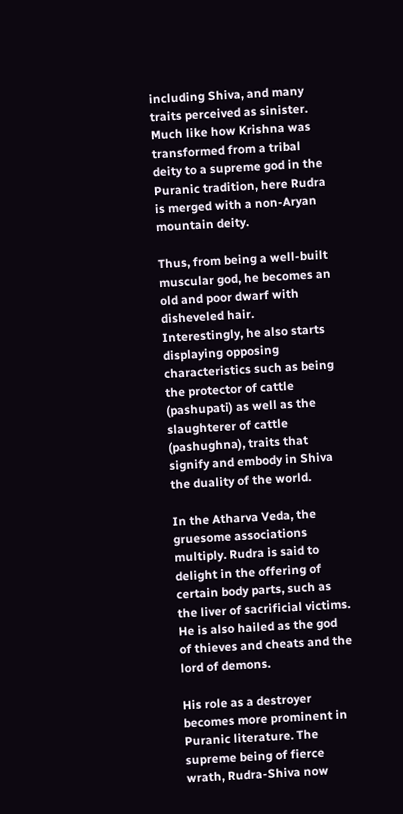including Shiva, and many traits perceived as sinister. Much like how Krishna was transformed from a tribal deity to a supreme god in the Puranic tradition, here Rudra is merged with a non-Aryan mountain deity.

Thus, from being a well-built muscular god, he becomes an old and poor dwarf with disheveled hair. Interestingly, he also starts displaying opposing characteristics such as being the protector of cattle (pashupati) as well as the slaughterer of cattle (pashughna), traits that signify and embody in Shiva the duality of the world.

In the Atharva Veda, the gruesome associations multiply. Rudra is said to delight in the offering of certain body parts, such as the liver of sacrificial victims. He is also hailed as the god of thieves and cheats and the lord of demons.

His role as a destroyer becomes more prominent in Puranic literature. The supreme being of fierce wrath, Rudra-Shiva now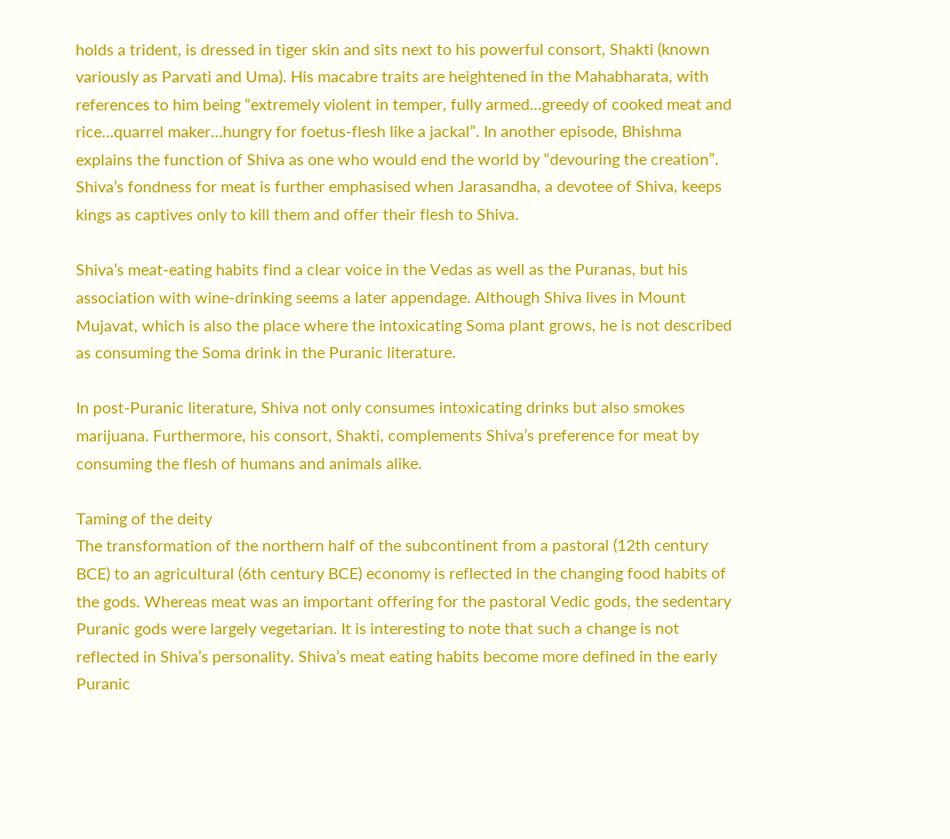holds a trident, is dressed in tiger skin and sits next to his powerful consort, Shakti (known variously as Parvati and Uma). His macabre traits are heightened in the Mahabharata, with references to him being “extremely violent in temper, fully armed…greedy of cooked meat and rice…quarrel maker…hungry for foetus-flesh like a jackal”. In another episode, Bhishma explains the function of Shiva as one who would end the world by “devouring the creation”. Shiva’s fondness for meat is further emphasised when Jarasandha, a devotee of Shiva, keeps kings as captives only to kill them and offer their flesh to Shiva.

Shiva’s meat-eating habits find a clear voice in the Vedas as well as the Puranas, but his association with wine-drinking seems a later appendage. Although Shiva lives in Mount Mujavat, which is also the place where the intoxicating Soma plant grows, he is not described as consuming the Soma drink in the Puranic literature.

In post-Puranic literature, Shiva not only consumes intoxicating drinks but also smokes marijuana. Furthermore, his consort, Shakti, complements Shiva’s preference for meat by consuming the flesh of humans and animals alike.

Taming of the deity
The transformation of the northern half of the subcontinent from a pastoral (12th century BCE) to an agricultural (6th century BCE) economy is reflected in the changing food habits of the gods. Whereas meat was an important offering for the pastoral Vedic gods, the sedentary Puranic gods were largely vegetarian. It is interesting to note that such a change is not reflected in Shiva’s personality. Shiva’s meat eating habits become more defined in the early Puranic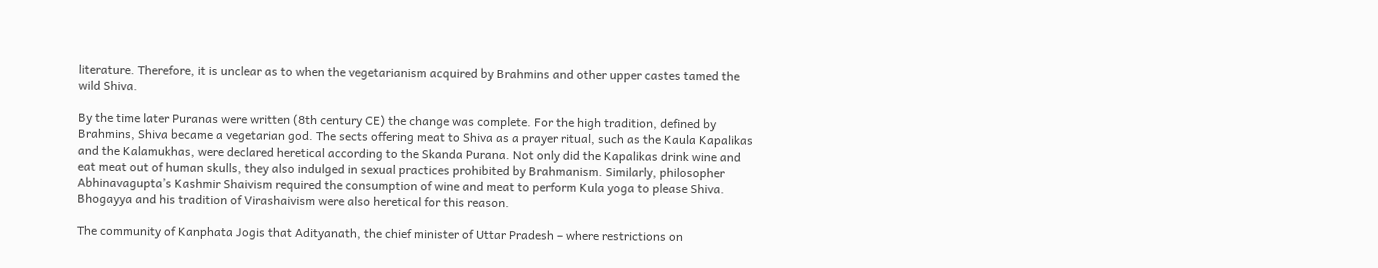literature. Therefore, it is unclear as to when the vegetarianism acquired by Brahmins and other upper castes tamed the wild Shiva.

By the time later Puranas were written (8th century CE) the change was complete. For the high tradition, defined by Brahmins, Shiva became a vegetarian god. The sects offering meat to Shiva as a prayer ritual, such as the Kaula Kapalikas and the Kalamukhas, were declared heretical according to the Skanda Purana. Not only did the Kapalikas drink wine and eat meat out of human skulls, they also indulged in sexual practices prohibited by Brahmanism. Similarly, philosopher Abhinavagupta’s Kashmir Shaivism required the consumption of wine and meat to perform Kula yoga to please Shiva. Bhogayya and his tradition of Virashaivism were also heretical for this reason.

The community of Kanphata Jogis that Adityanath, the chief minister of Uttar Pradesh – where restrictions on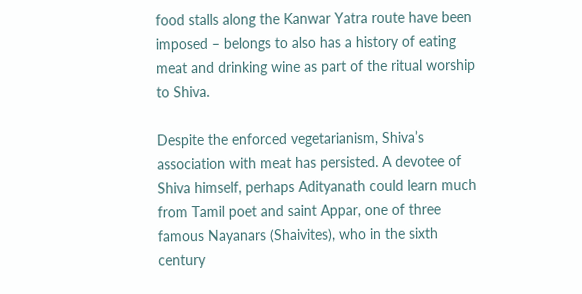food stalls along the Kanwar Yatra route have been imposed – belongs to also has a history of eating meat and drinking wine as part of the ritual worship to Shiva.

Despite the enforced vegetarianism, Shiva’s association with meat has persisted. A devotee of Shiva himself, perhaps Adityanath could learn much from Tamil poet and saint Appar, one of three famous Nayanars (Shaivites), who in the sixth century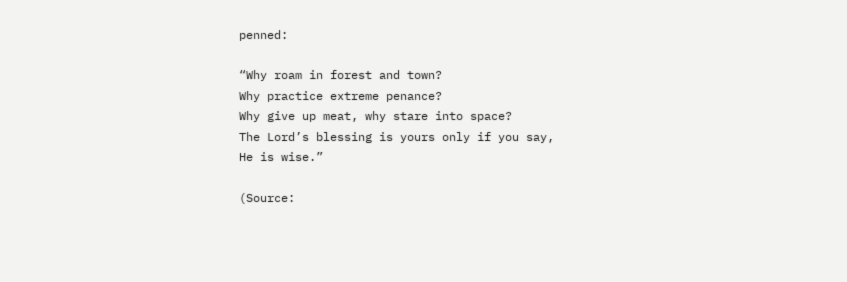penned:

“Why roam in forest and town?
Why practice extreme penance?
Why give up meat, why stare into space?
The Lord’s blessing is yours only if you say,
He is wise.”

(Source: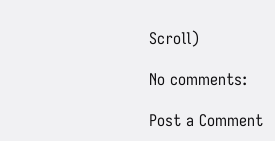Scroll)

No comments:

Post a Comment